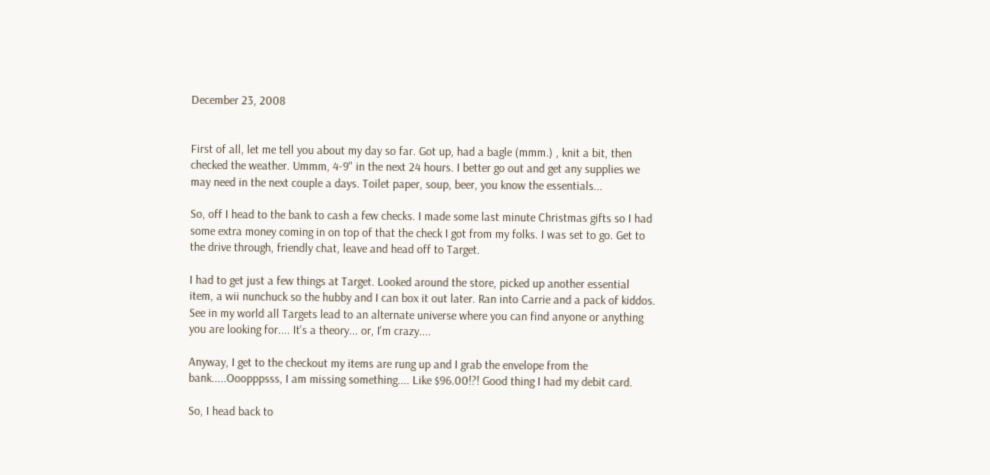December 23, 2008


First of all, let me tell you about my day so far. Got up, had a bagle (mmm.) , knit a bit, then checked the weather. Ummm, 4-9" in the next 24 hours. I better go out and get any supplies we may need in the next couple a days. Toilet paper, soup, beer, you know the essentials...

So, off I head to the bank to cash a few checks. I made some last minute Christmas gifts so I had some extra money coming in on top of that the check I got from my folks. I was set to go. Get to the drive through, friendly chat, leave and head off to Target.

I had to get just a few things at Target. Looked around the store, picked up another essential item, a wii nunchuck so the hubby and I can box it out later. Ran into Carrie and a pack of kiddos. See in my world all Targets lead to an alternate universe where you can find anyone or anything you are looking for.... It's a theory... or, I'm crazy....

Anyway, I get to the checkout my items are rung up and I grab the envelope from the bank.....Ooopppsss, I am missing something.... Like $96.00!?! Good thing I had my debit card.

So, I head back to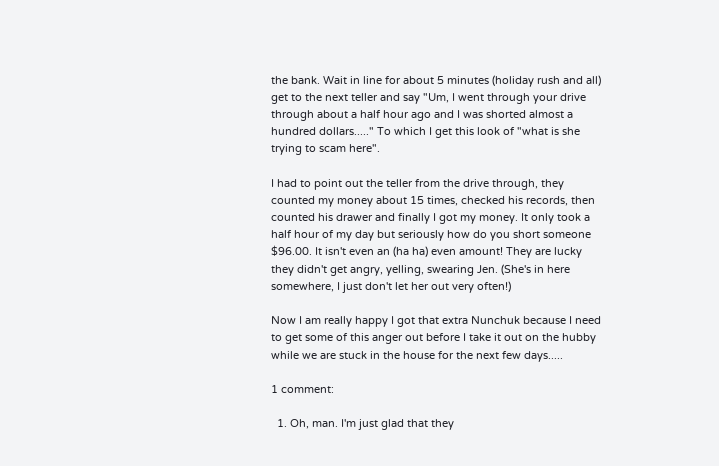the bank. Wait in line for about 5 minutes (holiday rush and all) get to the next teller and say "Um, I went through your drive through about a half hour ago and I was shorted almost a hundred dollars....." To which I get this look of "what is she trying to scam here".

I had to point out the teller from the drive through, they counted my money about 15 times, checked his records, then counted his drawer and finally I got my money. It only took a half hour of my day but seriously how do you short someone $96.00. It isn't even an (ha ha) even amount! They are lucky they didn't get angry, yelling, swearing Jen. (She's in here somewhere, I just don't let her out very often!)

Now I am really happy I got that extra Nunchuk because I need to get some of this anger out before I take it out on the hubby while we are stuck in the house for the next few days.....

1 comment:

  1. Oh, man. I'm just glad that they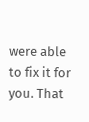were able to fix it for you. That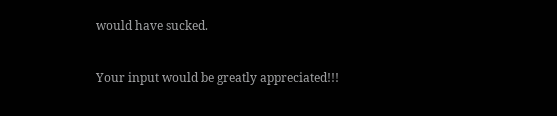would have sucked.


Your input would be greatly appreciated!!!